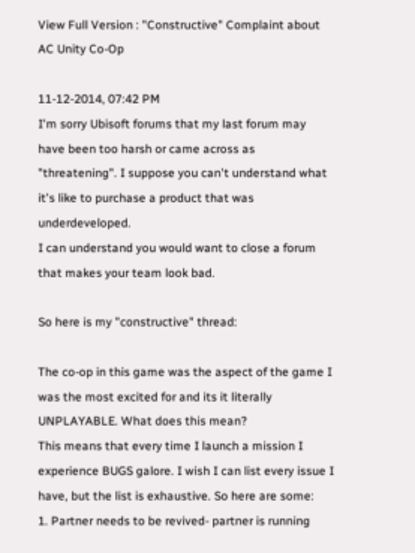View Full Version : "Constructive" Complaint about AC Unity Co-Op

11-12-2014, 07:42 PM
I'm sorry Ubisoft forums that my last forum may have been too harsh or came across as "threatening". I suppose you can't understand what it's like to purchase a product that was underdeveloped.
I can understand you would want to close a forum that makes your team look bad.

So here is my "constructive" thread:

The co-op in this game was the aspect of the game I was the most excited for and its it literally UNPLAYABLE. What does this mean?
This means that every time I launch a mission I experience BUGS galore. I wish I can list every issue I have, but the list is exhaustive. So here are some:
1. Partner needs to be revived- partner is running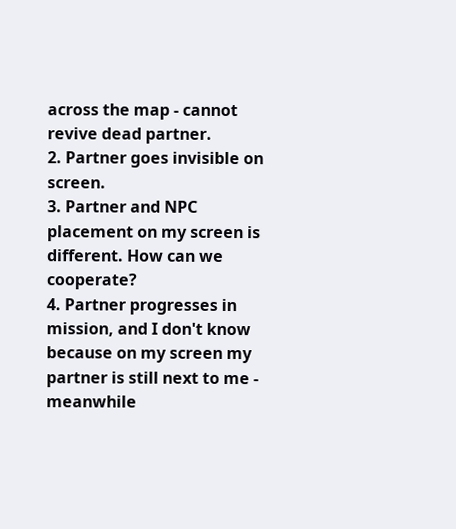across the map - cannot revive dead partner.
2. Partner goes invisible on screen.
3. Partner and NPC placement on my screen is different. How can we cooperate?
4. Partner progresses in mission, and I don't know because on my screen my partner is still next to me - meanwhile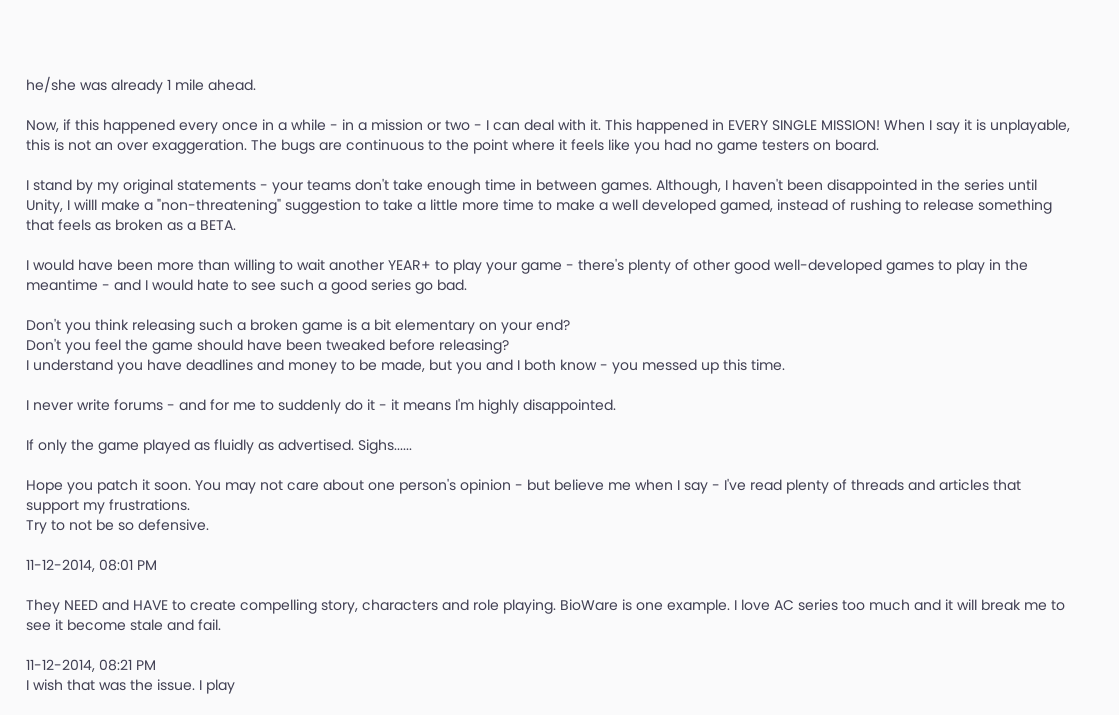he/she was already 1 mile ahead.

Now, if this happened every once in a while - in a mission or two - I can deal with it. This happened in EVERY SINGLE MISSION! When I say it is unplayable, this is not an over exaggeration. The bugs are continuous to the point where it feels like you had no game testers on board.

I stand by my original statements - your teams don't take enough time in between games. Although, I haven't been disappointed in the series until Unity, I willl make a "non-threatening" suggestion to take a little more time to make a well developed gamed, instead of rushing to release something that feels as broken as a BETA.

I would have been more than willing to wait another YEAR+ to play your game - there's plenty of other good well-developed games to play in the meantime - and I would hate to see such a good series go bad.

Don't you think releasing such a broken game is a bit elementary on your end?
Don't you feel the game should have been tweaked before releasing?
I understand you have deadlines and money to be made, but you and I both know - you messed up this time.

I never write forums - and for me to suddenly do it - it means I'm highly disappointed.

If only the game played as fluidly as advertised. Sighs......

Hope you patch it soon. You may not care about one person's opinion - but believe me when I say - I've read plenty of threads and articles that support my frustrations.
Try to not be so defensive.

11-12-2014, 08:01 PM

They NEED and HAVE to create compelling story, characters and role playing. BioWare is one example. I love AC series too much and it will break me to see it become stale and fail.

11-12-2014, 08:21 PM
I wish that was the issue. I play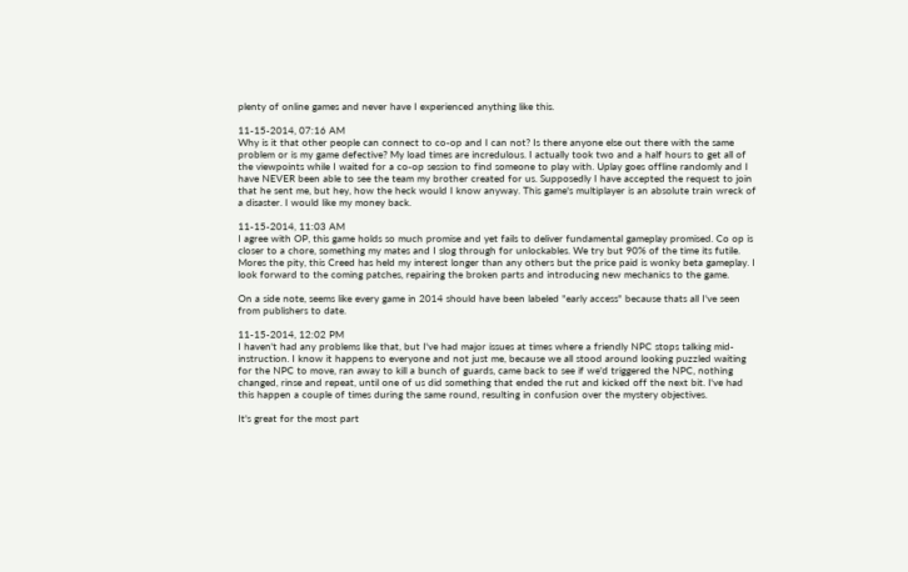plenty of online games and never have I experienced anything like this.

11-15-2014, 07:16 AM
Why is it that other people can connect to co-op and I can not? Is there anyone else out there with the same problem or is my game defective? My load times are incredulous. I actually took two and a half hours to get all of the viewpoints while I waited for a co-op session to find someone to play with. Uplay goes offline randomly and I have NEVER been able to see the team my brother created for us. Supposedly I have accepted the request to join that he sent me, but hey, how the heck would I know anyway. This game's multiplayer is an absolute train wreck of a disaster. I would like my money back.

11-15-2014, 11:03 AM
I agree with OP, this game holds so much promise and yet fails to deliver fundamental gameplay promised. Co op is closer to a chore, something my mates and I slog through for unlockables. We try but 90% of the time its futile. Mores the pity, this Creed has held my interest longer than any others but the price paid is wonky beta gameplay. I look forward to the coming patches, repairing the broken parts and introducing new mechanics to the game.

On a side note, seems like every game in 2014 should have been labeled "early access" because thats all I've seen from publishers to date.

11-15-2014, 12:02 PM
I haven't had any problems like that, but I've had major issues at times where a friendly NPC stops talking mid-instruction. I know it happens to everyone and not just me, because we all stood around looking puzzled waiting for the NPC to move, ran away to kill a bunch of guards, came back to see if we'd triggered the NPC, nothing changed, rinse and repeat, until one of us did something that ended the rut and kicked off the next bit. I've had this happen a couple of times during the same round, resulting in confusion over the mystery objectives.

It's great for the most part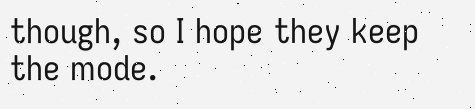though, so I hope they keep the mode.